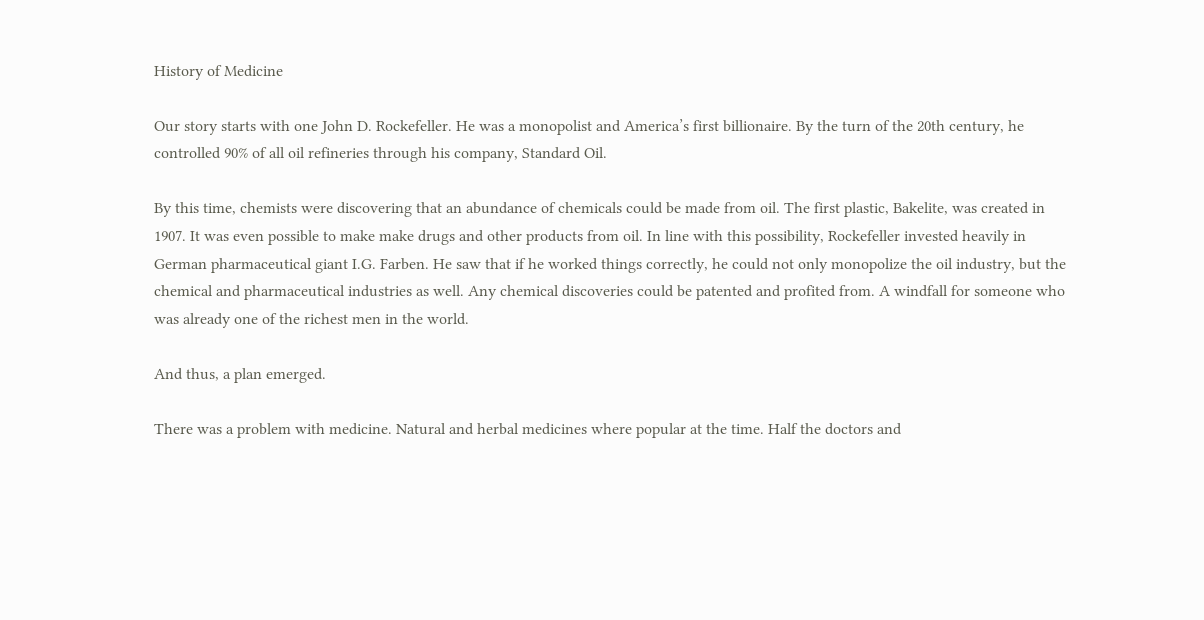History of Medicine

Our story starts with one John D. Rockefeller. He was a monopolist and America’s first billionaire. By the turn of the 20th century, he controlled 90% of all oil refineries through his company, Standard Oil.

By this time, chemists were discovering that an abundance of chemicals could be made from oil. The first plastic, Bakelite, was created in 1907. It was even possible to make make drugs and other products from oil. In line with this possibility, Rockefeller invested heavily in German pharmaceutical giant I.G. Farben. He saw that if he worked things correctly, he could not only monopolize the oil industry, but the chemical and pharmaceutical industries as well. Any chemical discoveries could be patented and profited from. A windfall for someone who was already one of the richest men in the world.

And thus, a plan emerged.

There was a problem with medicine. Natural and herbal medicines where popular at the time. Half the doctors and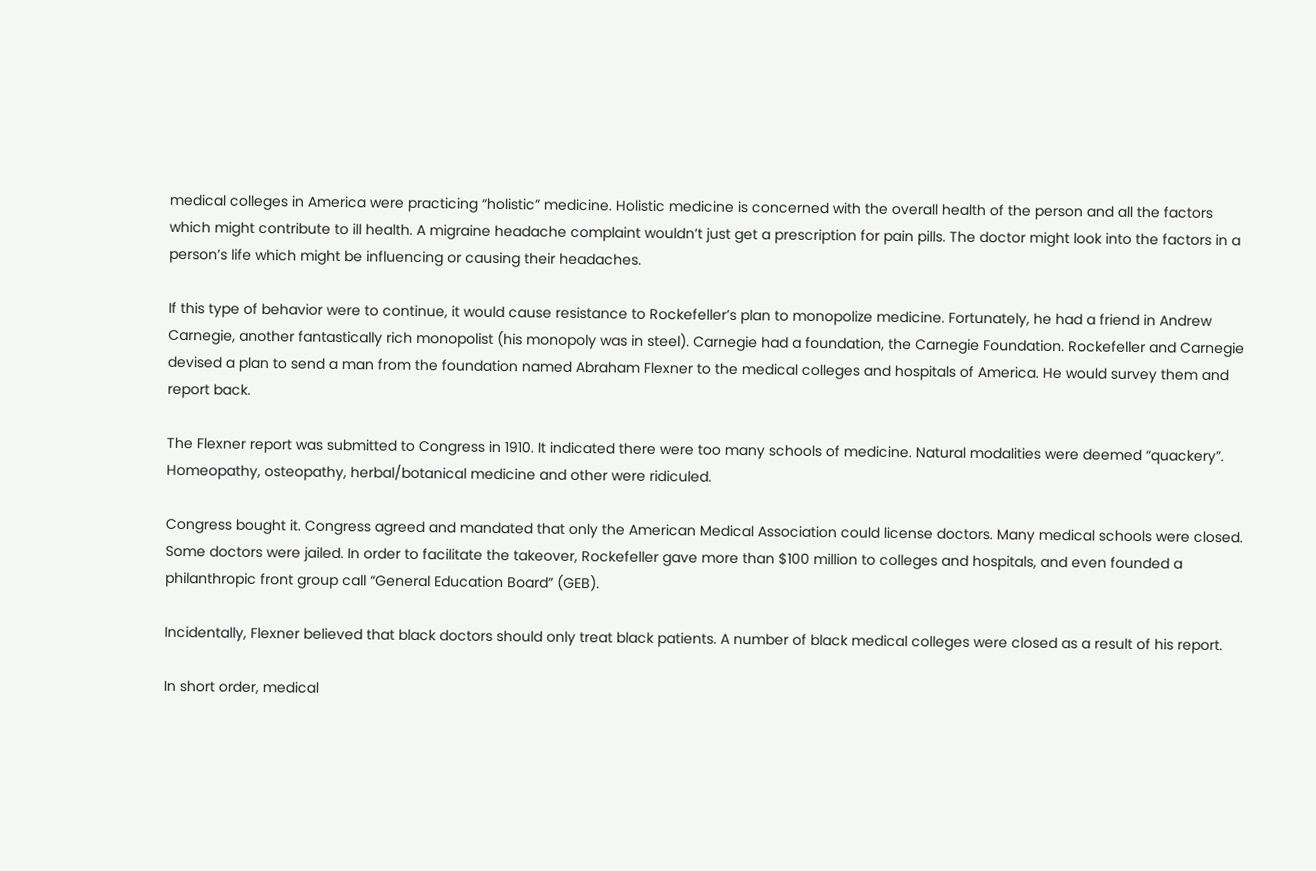medical colleges in America were practicing “holistic” medicine. Holistic medicine is concerned with the overall health of the person and all the factors which might contribute to ill health. A migraine headache complaint wouldn’t just get a prescription for pain pills. The doctor might look into the factors in a person’s life which might be influencing or causing their headaches.

If this type of behavior were to continue, it would cause resistance to Rockefeller’s plan to monopolize medicine. Fortunately, he had a friend in Andrew Carnegie, another fantastically rich monopolist (his monopoly was in steel). Carnegie had a foundation, the Carnegie Foundation. Rockefeller and Carnegie devised a plan to send a man from the foundation named Abraham Flexner to the medical colleges and hospitals of America. He would survey them and report back.

The Flexner report was submitted to Congress in 1910. It indicated there were too many schools of medicine. Natural modalities were deemed “quackery”. Homeopathy, osteopathy, herbal/botanical medicine and other were ridiculed.

Congress bought it. Congress agreed and mandated that only the American Medical Association could license doctors. Many medical schools were closed. Some doctors were jailed. In order to facilitate the takeover, Rockefeller gave more than $100 million to colleges and hospitals, and even founded a philanthropic front group call “General Education Board” (GEB).

Incidentally, Flexner believed that black doctors should only treat black patients. A number of black medical colleges were closed as a result of his report.

In short order, medical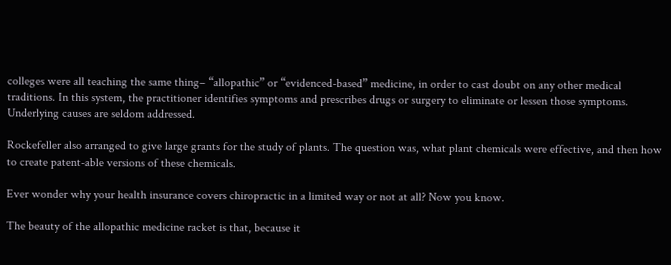colleges were all teaching the same thing– “allopathic” or “evidenced-based” medicine, in order to cast doubt on any other medical traditions. In this system, the practitioner identifies symptoms and prescribes drugs or surgery to eliminate or lessen those symptoms. Underlying causes are seldom addressed.

Rockefeller also arranged to give large grants for the study of plants. The question was, what plant chemicals were effective, and then how to create patent-able versions of these chemicals.

Ever wonder why your health insurance covers chiropractic in a limited way or not at all? Now you know.

The beauty of the allopathic medicine racket is that, because it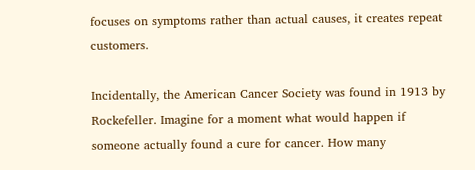focuses on symptoms rather than actual causes, it creates repeat customers.

Incidentally, the American Cancer Society was found in 1913 by Rockefeller. Imagine for a moment what would happen if someone actually found a cure for cancer. How many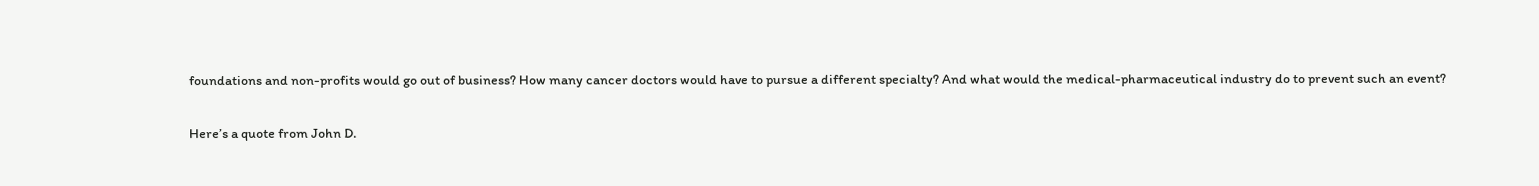foundations and non-profits would go out of business? How many cancer doctors would have to pursue a different specialty? And what would the medical-pharmaceutical industry do to prevent such an event?

Here’s a quote from John D.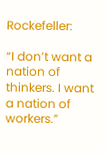Rockefeller:

“I don’t want a nation of thinkers. I want a nation of workers.”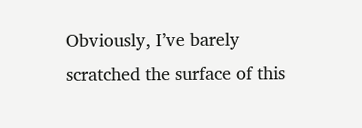Obviously, I’ve barely scratched the surface of this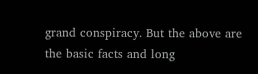grand conspiracy. But the above are the basic facts and long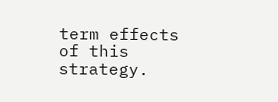term effects of this strategy.